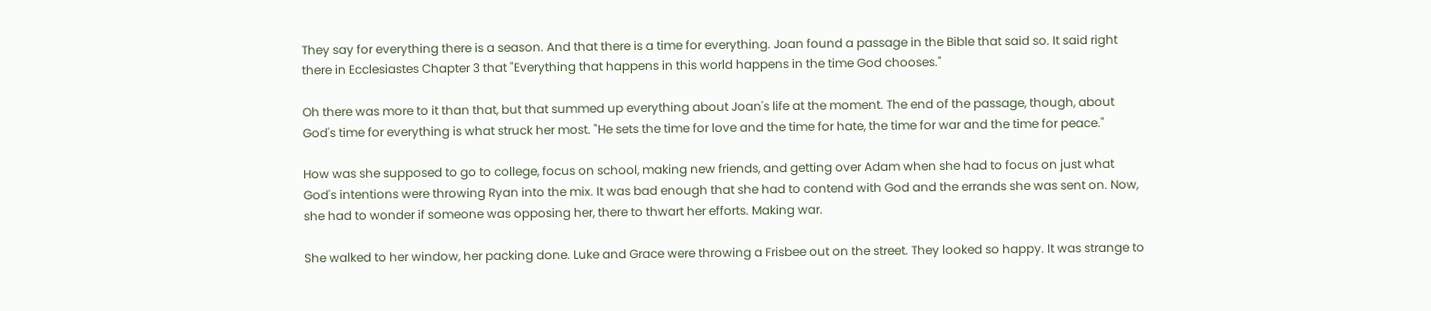They say for everything there is a season. And that there is a time for everything. Joan found a passage in the Bible that said so. It said right there in Ecclesiastes Chapter 3 that "Everything that happens in this world happens in the time God chooses."

Oh there was more to it than that, but that summed up everything about Joan's life at the moment. The end of the passage, though, about God's time for everything is what struck her most. "He sets the time for love and the time for hate, the time for war and the time for peace."

How was she supposed to go to college, focus on school, making new friends, and getting over Adam when she had to focus on just what God's intentions were throwing Ryan into the mix. It was bad enough that she had to contend with God and the errands she was sent on. Now, she had to wonder if someone was opposing her, there to thwart her efforts. Making war.

She walked to her window, her packing done. Luke and Grace were throwing a Frisbee out on the street. They looked so happy. It was strange to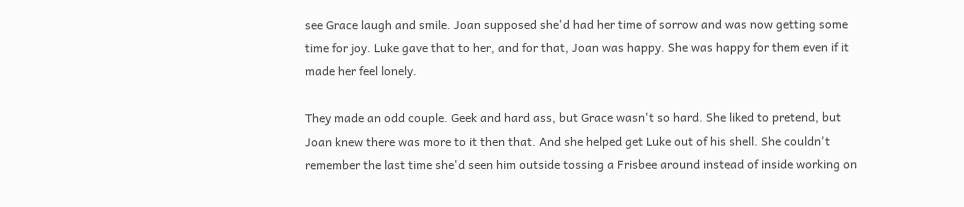see Grace laugh and smile. Joan supposed she'd had her time of sorrow and was now getting some time for joy. Luke gave that to her, and for that, Joan was happy. She was happy for them even if it made her feel lonely.

They made an odd couple. Geek and hard ass, but Grace wasn't so hard. She liked to pretend, but Joan knew there was more to it then that. And she helped get Luke out of his shell. She couldn't remember the last time she'd seen him outside tossing a Frisbee around instead of inside working on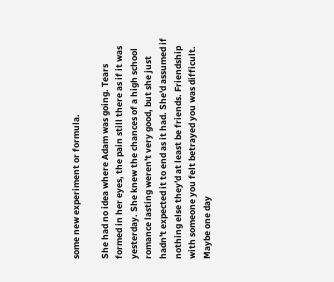some new experiment or formula.

She had no idea where Adam was going. Tears formed in her eyes, the pain still there as if it was yesterday. She knew the chances of a high school romance lasting weren't very good, but she just hadn't expected it to end as it had. She'd assumed if nothing else they'd at least be friends. Friendship with someone you felt betrayed you was difficult. Maybe one day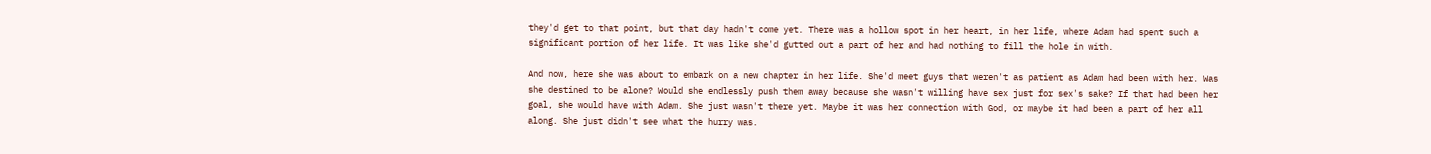they'd get to that point, but that day hadn't come yet. There was a hollow spot in her heart, in her life, where Adam had spent such a significant portion of her life. It was like she'd gutted out a part of her and had nothing to fill the hole in with.

And now, here she was about to embark on a new chapter in her life. She'd meet guys that weren't as patient as Adam had been with her. Was she destined to be alone? Would she endlessly push them away because she wasn't willing have sex just for sex's sake? If that had been her goal, she would have with Adam. She just wasn't there yet. Maybe it was her connection with God, or maybe it had been a part of her all along. She just didn't see what the hurry was.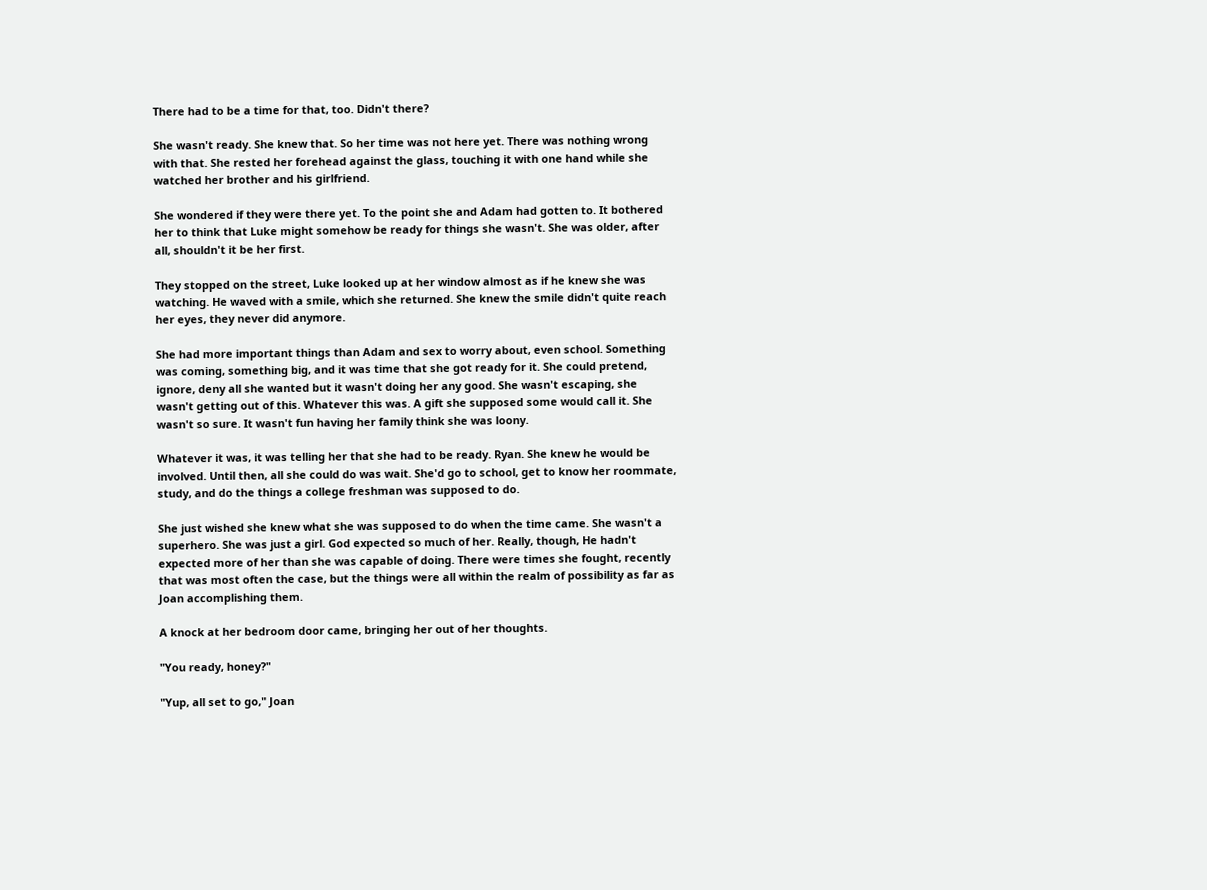There had to be a time for that, too. Didn't there?

She wasn't ready. She knew that. So her time was not here yet. There was nothing wrong with that. She rested her forehead against the glass, touching it with one hand while she watched her brother and his girlfriend.

She wondered if they were there yet. To the point she and Adam had gotten to. It bothered her to think that Luke might somehow be ready for things she wasn't. She was older, after all, shouldn't it be her first.

They stopped on the street, Luke looked up at her window almost as if he knew she was watching. He waved with a smile, which she returned. She knew the smile didn't quite reach her eyes, they never did anymore.

She had more important things than Adam and sex to worry about, even school. Something was coming, something big, and it was time that she got ready for it. She could pretend, ignore, deny all she wanted but it wasn't doing her any good. She wasn't escaping, she wasn't getting out of this. Whatever this was. A gift she supposed some would call it. She wasn't so sure. It wasn't fun having her family think she was loony.

Whatever it was, it was telling her that she had to be ready. Ryan. She knew he would be involved. Until then, all she could do was wait. She'd go to school, get to know her roommate, study, and do the things a college freshman was supposed to do.

She just wished she knew what she was supposed to do when the time came. She wasn't a superhero. She was just a girl. God expected so much of her. Really, though, He hadn't expected more of her than she was capable of doing. There were times she fought, recently that was most often the case, but the things were all within the realm of possibility as far as Joan accomplishing them.

A knock at her bedroom door came, bringing her out of her thoughts.

"You ready, honey?"

"Yup, all set to go," Joan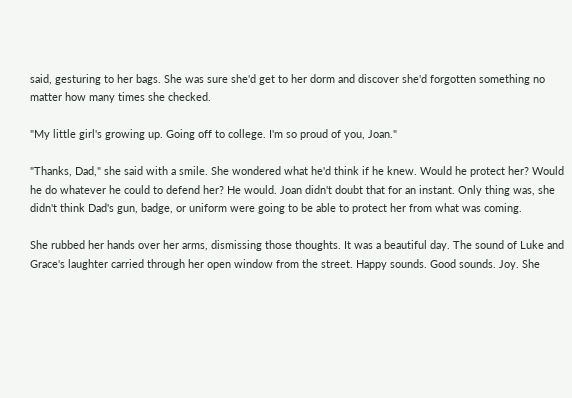said, gesturing to her bags. She was sure she'd get to her dorm and discover she'd forgotten something no matter how many times she checked.

"My little girl's growing up. Going off to college. I'm so proud of you, Joan."

"Thanks, Dad," she said with a smile. She wondered what he'd think if he knew. Would he protect her? Would he do whatever he could to defend her? He would. Joan didn't doubt that for an instant. Only thing was, she didn't think Dad's gun, badge, or uniform were going to be able to protect her from what was coming.

She rubbed her hands over her arms, dismissing those thoughts. It was a beautiful day. The sound of Luke and Grace's laughter carried through her open window from the street. Happy sounds. Good sounds. Joy. She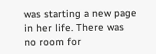was starting a new page in her life. There was no room for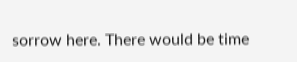sorrow here. There would be time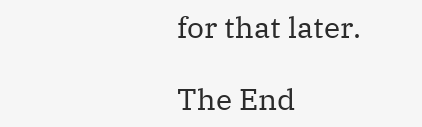for that later.

The End